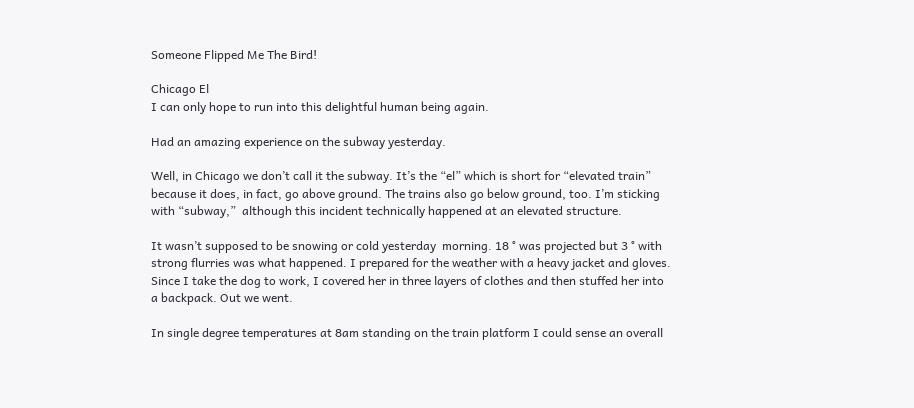Someone Flipped Me The Bird!

Chicago El
I can only hope to run into this delightful human being again.

Had an amazing experience on the subway yesterday.

Well, in Chicago we don’t call it the subway. It’s the “el” which is short for “elevated train” because it does, in fact, go above ground. The trains also go below ground, too. I’m sticking with “subway,”  although this incident technically happened at an elevated structure.

It wasn’t supposed to be snowing or cold yesterday  morning. 18 ° was projected but 3 ° with strong flurries was what happened. I prepared for the weather with a heavy jacket and gloves. Since I take the dog to work, I covered her in three layers of clothes and then stuffed her into a backpack. Out we went.

In single degree temperatures at 8am standing on the train platform I could sense an overall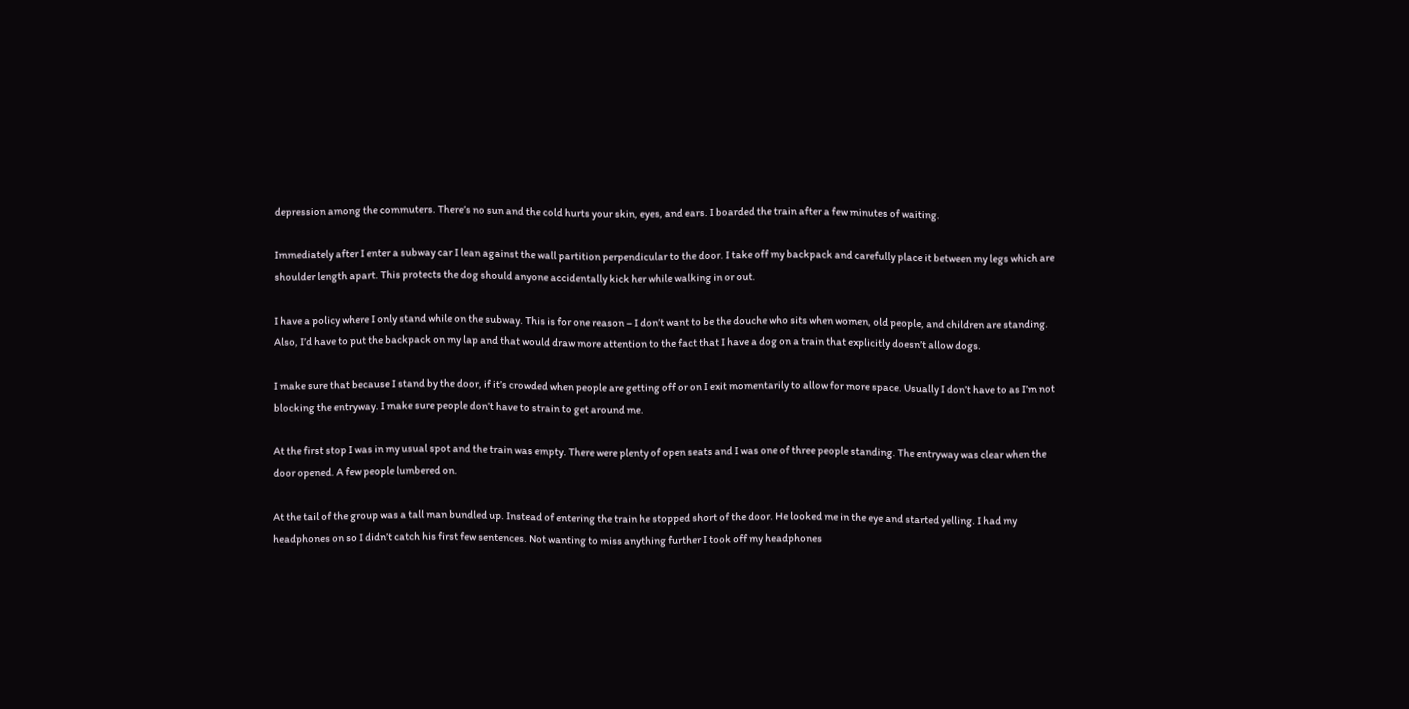depression among the commuters. There’s no sun and the cold hurts your skin, eyes, and ears. I boarded the train after a few minutes of waiting.

Immediately after I enter a subway car I lean against the wall partition perpendicular to the door. I take off my backpack and carefully place it between my legs which are shoulder length apart. This protects the dog should anyone accidentally kick her while walking in or out.

I have a policy where I only stand while on the subway. This is for one reason – I don’t want to be the douche who sits when women, old people, and children are standing. Also, I’d have to put the backpack on my lap and that would draw more attention to the fact that I have a dog on a train that explicitly doesn’t allow dogs.

I make sure that because I stand by the door, if it’s crowded when people are getting off or on I exit momentarily to allow for more space. Usually I don’t have to as I’m not blocking the entryway. I make sure people don’t have to strain to get around me.

At the first stop I was in my usual spot and the train was empty. There were plenty of open seats and I was one of three people standing. The entryway was clear when the door opened. A few people lumbered on.

At the tail of the group was a tall man bundled up. Instead of entering the train he stopped short of the door. He looked me in the eye and started yelling. I had my headphones on so I didn’t catch his first few sentences. Not wanting to miss anything further I took off my headphones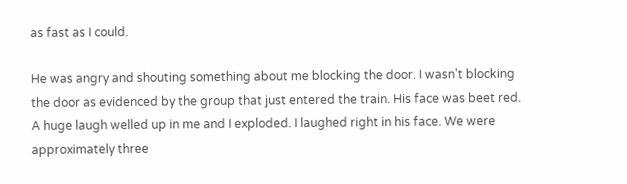as fast as I could.

He was angry and shouting something about me blocking the door. I wasn’t blocking the door as evidenced by the group that just entered the train. His face was beet red. A huge laugh welled up in me and I exploded. I laughed right in his face. We were approximately three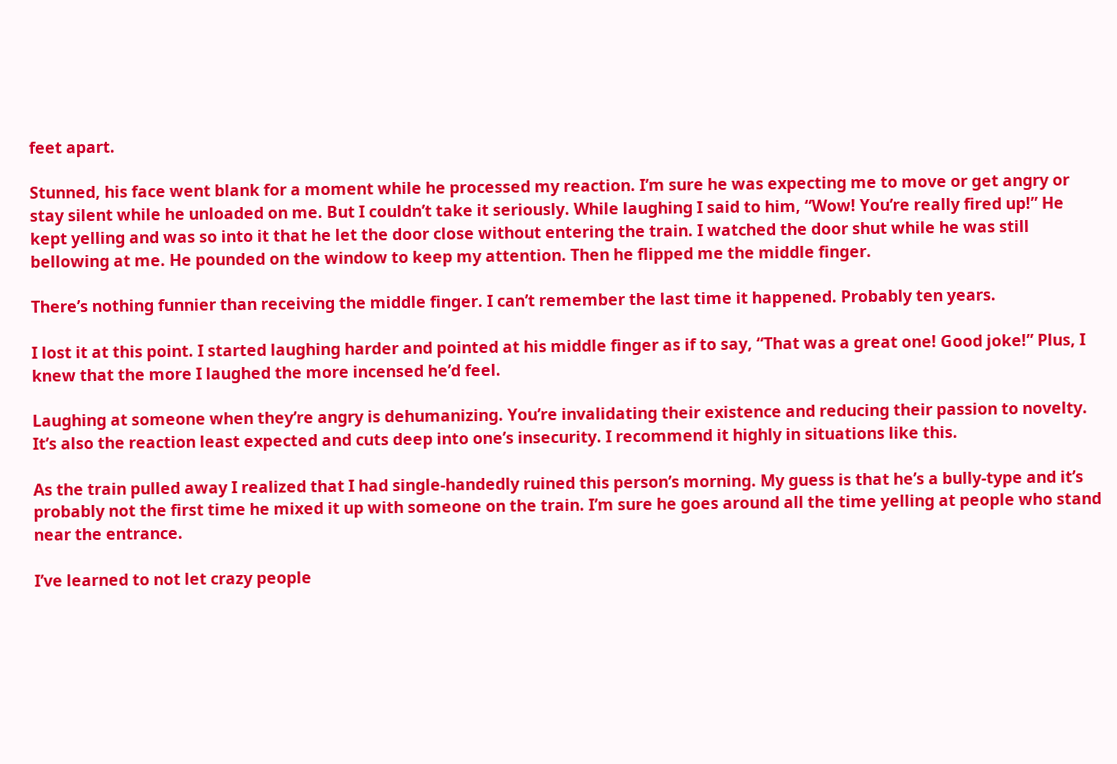feet apart.

Stunned, his face went blank for a moment while he processed my reaction. I’m sure he was expecting me to move or get angry or stay silent while he unloaded on me. But I couldn’t take it seriously. While laughing I said to him, “Wow! You’re really fired up!” He kept yelling and was so into it that he let the door close without entering the train. I watched the door shut while he was still bellowing at me. He pounded on the window to keep my attention. Then he flipped me the middle finger.

There’s nothing funnier than receiving the middle finger. I can’t remember the last time it happened. Probably ten years.

I lost it at this point. I started laughing harder and pointed at his middle finger as if to say, “That was a great one! Good joke!” Plus, I knew that the more I laughed the more incensed he’d feel.

Laughing at someone when they’re angry is dehumanizing. You’re invalidating their existence and reducing their passion to novelty. It’s also the reaction least expected and cuts deep into one’s insecurity. I recommend it highly in situations like this.

As the train pulled away I realized that I had single-handedly ruined this person’s morning. My guess is that he’s a bully-type and it’s probably not the first time he mixed it up with someone on the train. I’m sure he goes around all the time yelling at people who stand near the entrance.

I’ve learned to not let crazy people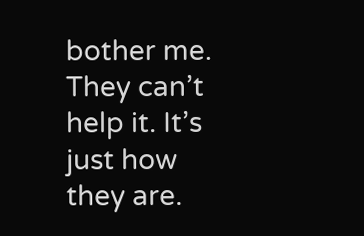bother me. They can’t help it. It’s just how they are.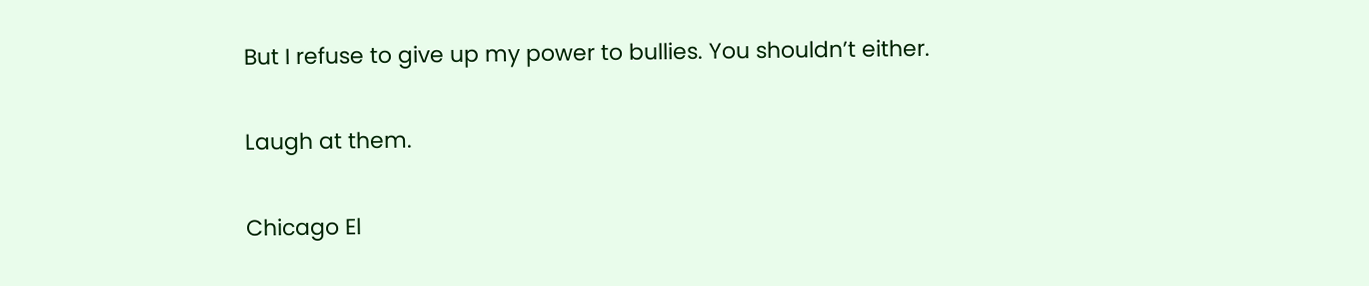But I refuse to give up my power to bullies. You shouldn’t either.

Laugh at them.

Chicago El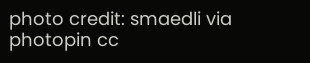photo credit: smaedli via photopin cc